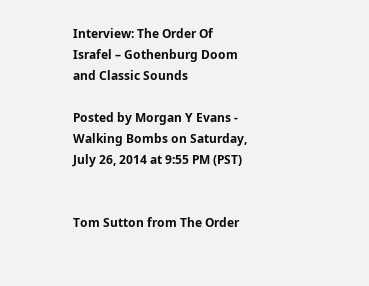Interview: The Order Of Israfel – Gothenburg Doom and Classic Sounds

Posted by Morgan Y Evans - Walking Bombs on Saturday, July 26, 2014 at 9:55 PM (PST)


Tom Sutton from The Order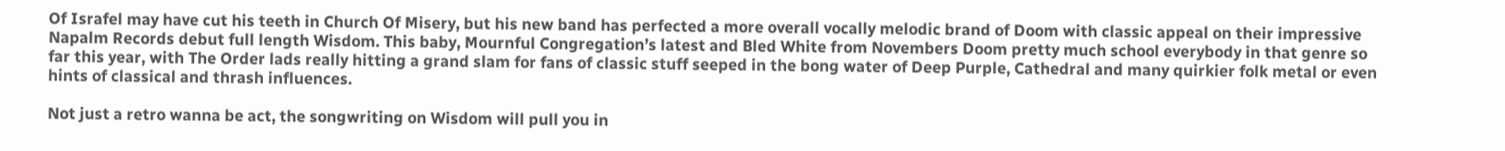Of Israfel may have cut his teeth in Church Of Misery, but his new band has perfected a more overall vocally melodic brand of Doom with classic appeal on their impressive Napalm Records debut full length Wisdom. This baby, Mournful Congregation’s latest and Bled White from Novembers Doom pretty much school everybody in that genre so far this year, with The Order lads really hitting a grand slam for fans of classic stuff seeped in the bong water of Deep Purple, Cathedral and many quirkier folk metal or even hints of classical and thrash influences.

Not just a retro wanna be act, the songwriting on Wisdom will pull you in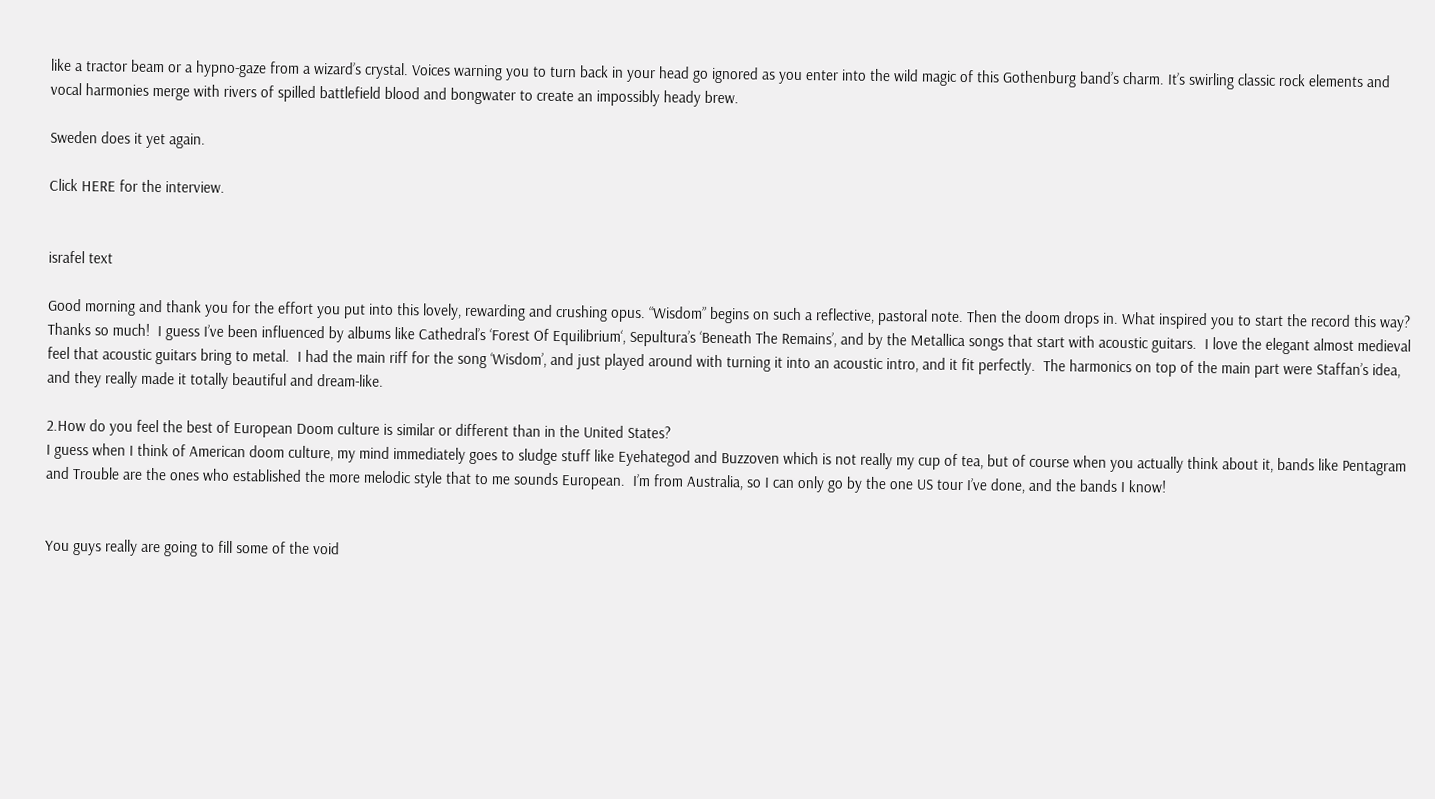like a tractor beam or a hypno-gaze from a wizard’s crystal. Voices warning you to turn back in your head go ignored as you enter into the wild magic of this Gothenburg band’s charm. It’s swirling classic rock elements and vocal harmonies merge with rivers of spilled battlefield blood and bongwater to create an impossibly heady brew.

Sweden does it yet again.

Click HERE for the interview.


israfel text

Good morning and thank you for the effort you put into this lovely, rewarding and crushing opus. “Wisdom” begins on such a reflective, pastoral note. Then the doom drops in. What inspired you to start the record this way?
Thanks so much!  I guess I’ve been influenced by albums like Cathedral’s ‘Forest Of Equilibrium‘, Sepultura’s ‘Beneath The Remains’, and by the Metallica songs that start with acoustic guitars.  I love the elegant almost medieval feel that acoustic guitars bring to metal.  I had the main riff for the song ‘Wisdom’, and just played around with turning it into an acoustic intro, and it fit perfectly.  The harmonics on top of the main part were Staffan’s idea, and they really made it totally beautiful and dream-like.

2.How do you feel the best of European Doom culture is similar or different than in the United States?
I guess when I think of American doom culture, my mind immediately goes to sludge stuff like Eyehategod and Buzzoven which is not really my cup of tea, but of course when you actually think about it, bands like Pentagram and Trouble are the ones who established the more melodic style that to me sounds European.  I’m from Australia, so I can only go by the one US tour I’ve done, and the bands I know!


You guys really are going to fill some of the void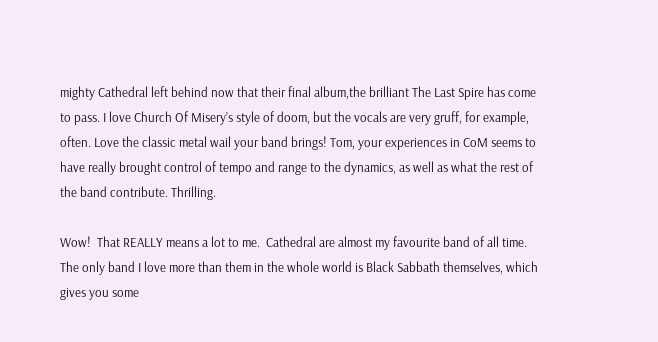mighty Cathedral left behind now that their final album,the brilliant The Last Spire has come to pass. I love Church Of Misery’s style of doom, but the vocals are very gruff, for example, often. Love the classic metal wail your band brings! Tom, your experiences in CoM seems to have really brought control of tempo and range to the dynamics, as well as what the rest of the band contribute. Thrilling.

Wow!  That REALLY means a lot to me.  Cathedral are almost my favourite band of all time.  The only band I love more than them in the whole world is Black Sabbath themselves, which gives you some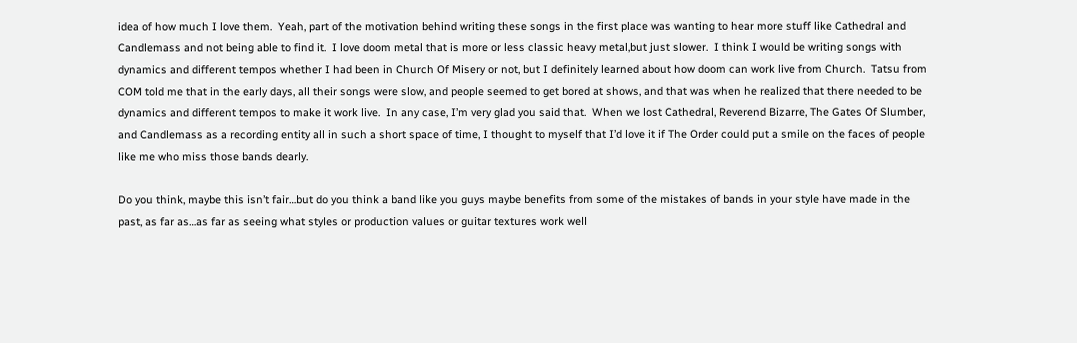idea of how much I love them.  Yeah, part of the motivation behind writing these songs in the first place was wanting to hear more stuff like Cathedral and Candlemass and not being able to find it.  I love doom metal that is more or less classic heavy metal,but just slower.  I think I would be writing songs with dynamics and different tempos whether I had been in Church Of Misery or not, but I definitely learned about how doom can work live from Church.  Tatsu from COM told me that in the early days, all their songs were slow, and people seemed to get bored at shows, and that was when he realized that there needed to be dynamics and different tempos to make it work live.  In any case, I’m very glad you said that.  When we lost Cathedral, Reverend Bizarre, The Gates Of Slumber, and Candlemass as a recording entity all in such a short space of time, I thought to myself that I’d love it if The Order could put a smile on the faces of people like me who miss those bands dearly.

Do you think, maybe this isn’t fair…but do you think a band like you guys maybe benefits from some of the mistakes of bands in your style have made in the past, as far as…as far as seeing what styles or production values or guitar textures work well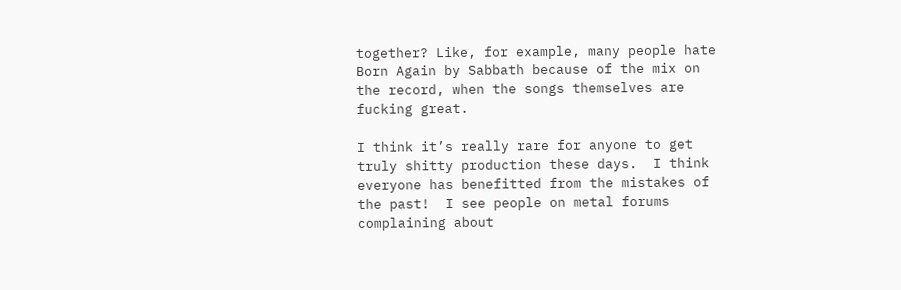together? Like, for example, many people hate Born Again by Sabbath because of the mix on the record, when the songs themselves are fucking great.

I think it’s really rare for anyone to get truly shitty production these days.  I think everyone has benefitted from the mistakes of the past!  I see people on metal forums complaining about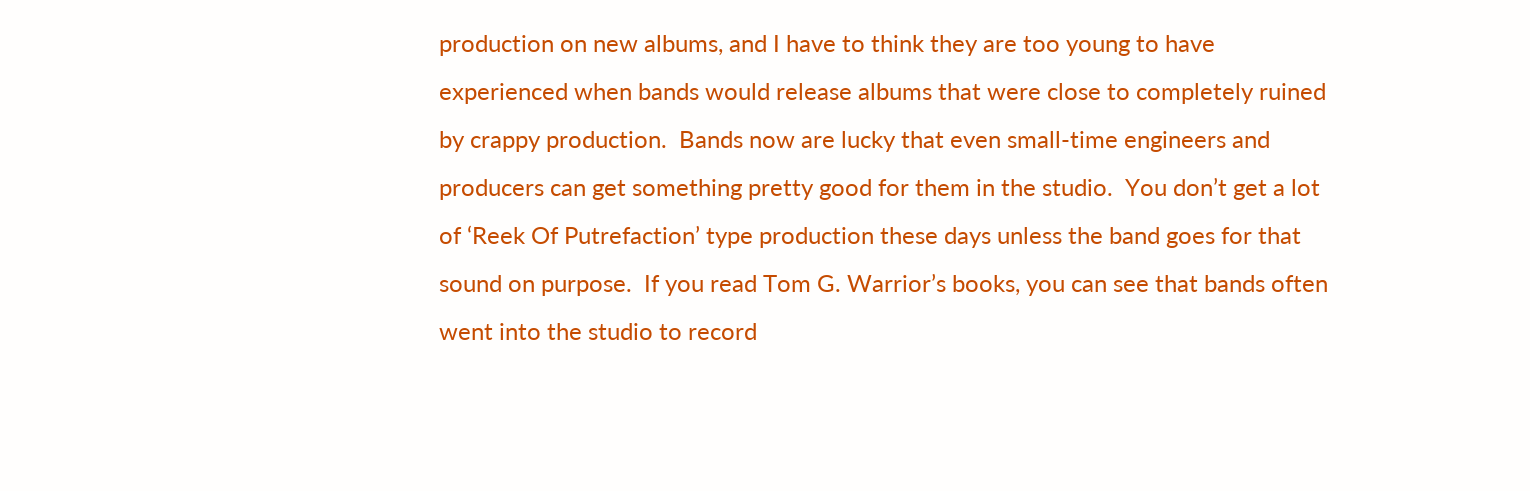production on new albums, and I have to think they are too young to have experienced when bands would release albums that were close to completely ruined by crappy production.  Bands now are lucky that even small-time engineers and producers can get something pretty good for them in the studio.  You don’t get a lot of ‘Reek Of Putrefaction’ type production these days unless the band goes for that sound on purpose.  If you read Tom G. Warrior’s books, you can see that bands often went into the studio to record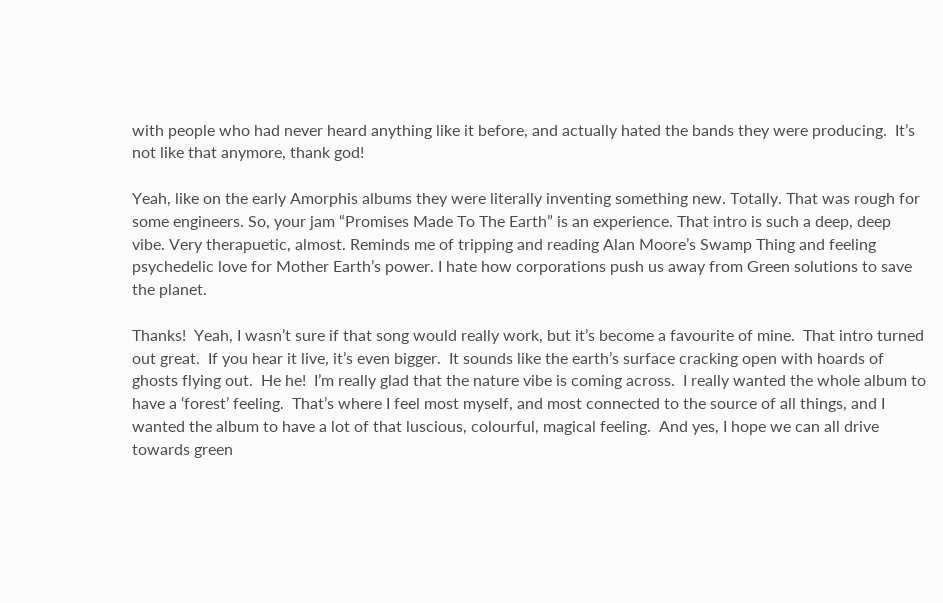with people who had never heard anything like it before, and actually hated the bands they were producing.  It’s not like that anymore, thank god!

Yeah, like on the early Amorphis albums they were literally inventing something new. Totally. That was rough for some engineers. So, your jam “Promises Made To The Earth” is an experience. That intro is such a deep, deep vibe. Very therapuetic, almost. Reminds me of tripping and reading Alan Moore’s Swamp Thing and feeling psychedelic love for Mother Earth’s power. I hate how corporations push us away from Green solutions to save the planet.

Thanks!  Yeah, I wasn’t sure if that song would really work, but it’s become a favourite of mine.  That intro turned out great.  If you hear it live, it’s even bigger.  It sounds like the earth’s surface cracking open with hoards of ghosts flying out.  He he!  I’m really glad that the nature vibe is coming across.  I really wanted the whole album to have a ‘forest’ feeling.  That’s where I feel most myself, and most connected to the source of all things, and I wanted the album to have a lot of that luscious, colourful, magical feeling.  And yes, I hope we can all drive towards green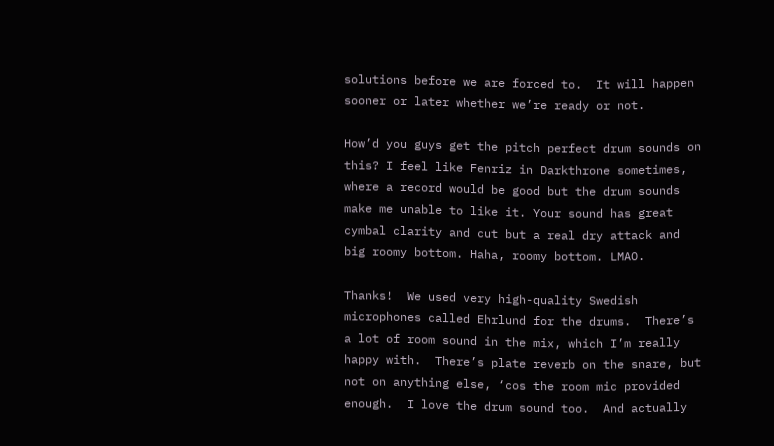solutions before we are forced to.  It will happen sooner or later whether we’re ready or not.

How’d you guys get the pitch perfect drum sounds on this? I feel like Fenriz in Darkthrone sometimes, where a record would be good but the drum sounds make me unable to like it. Your sound has great cymbal clarity and cut but a real dry attack and big roomy bottom. Haha, roomy bottom. LMAO.

Thanks!  We used very high-quality Swedish microphones called Ehrlund for the drums.  There’s a lot of room sound in the mix, which I’m really happy with.  There’s plate reverb on the snare, but not on anything else, ‘cos the room mic provided enough.  I love the drum sound too.  And actually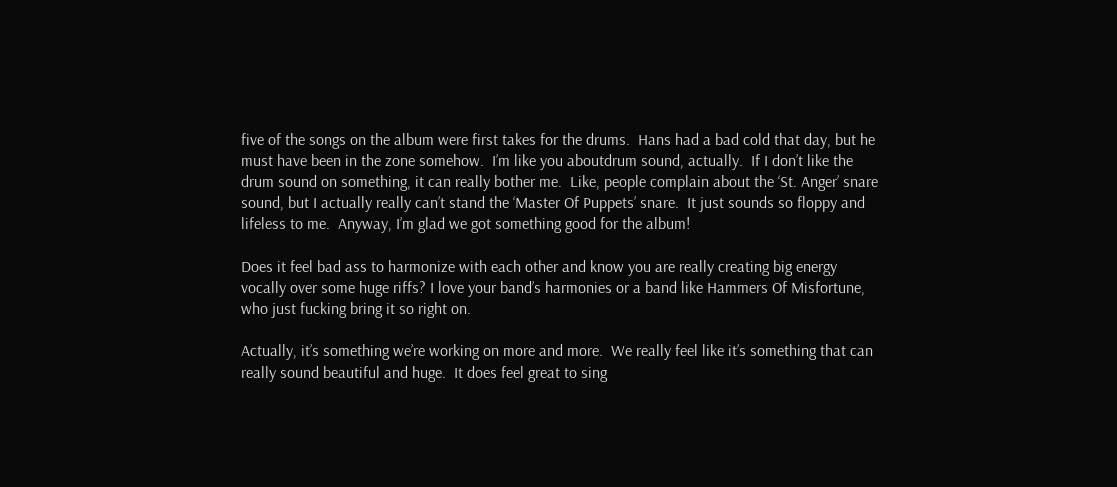five of the songs on the album were first takes for the drums.  Hans had a bad cold that day, but he must have been in the zone somehow.  I’m like you aboutdrum sound, actually.  If I don’t like the drum sound on something, it can really bother me.  Like, people complain about the ‘St. Anger’ snare sound, but I actually really can’t stand the ‘Master Of Puppets’ snare.  It just sounds so floppy and lifeless to me.  Anyway, I’m glad we got something good for the album!

Does it feel bad ass to harmonize with each other and know you are really creating big energy vocally over some huge riffs? I love your band’s harmonies or a band like Hammers Of Misfortune, who just fucking bring it so right on.

Actually, it’s something we’re working on more and more.  We really feel like it’s something that can really sound beautiful and huge.  It does feel great to sing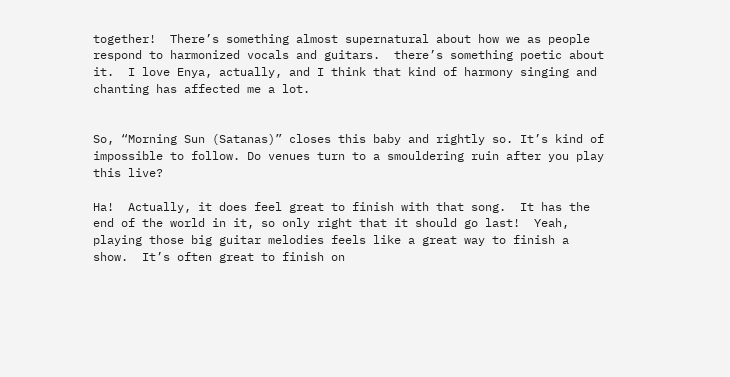together!  There’s something almost supernatural about how we as people respond to harmonized vocals and guitars.  there’s something poetic about it.  I love Enya, actually, and I think that kind of harmony singing and chanting has affected me a lot.


So, “Morning Sun (Satanas)” closes this baby and rightly so. It’s kind of impossible to follow. Do venues turn to a smouldering ruin after you play this live?

Ha!  Actually, it does feel great to finish with that song.  It has the end of the world in it, so only right that it should go last!  Yeah, playing those big guitar melodies feels like a great way to finish a show.  It’s often great to finish on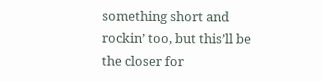something short and rockin’ too, but this’ll be the closer for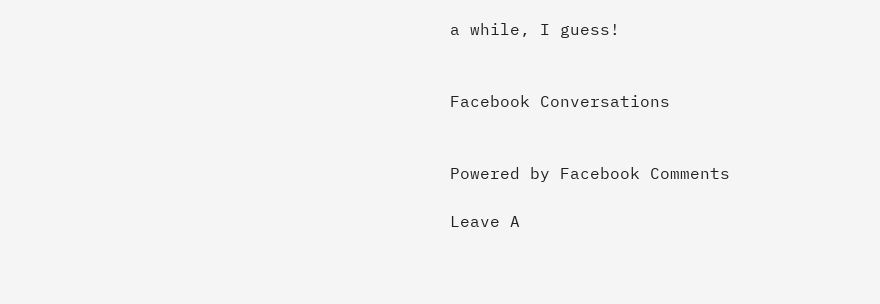a while, I guess!


Facebook Conversations


Powered by Facebook Comments

Leave A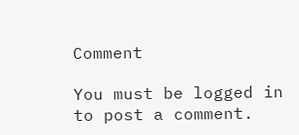Comment

You must be logged in to post a comment.